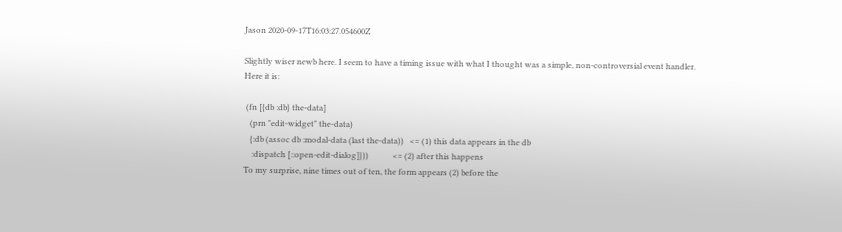Jason 2020-09-17T16:03:27.054600Z

Slightly wiser newb here. I seem to have a timing issue with what I thought was a simple, non-controversial event handler. Here it is:

 (fn [{db :db} the-data]
   (prn "edit-widget" the-data)
   {:db (assoc db :modal-data (last the-data))   <= (1) this data appears in the db
    :dispatch [::open-edit-dialog]}))            <= (2) after this happens
To my surprise, nine times out of ten, the form appears (2) before the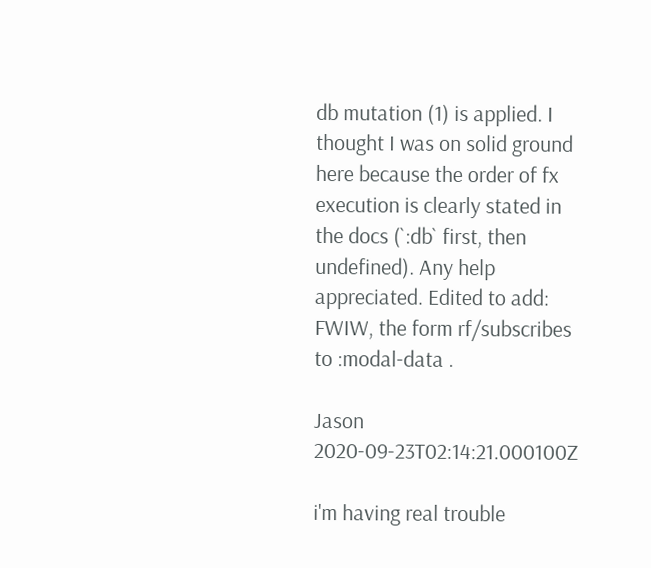db mutation (1) is applied. I thought I was on solid ground here because the order of fx execution is clearly stated in the docs (`:db` first, then undefined). Any help appreciated. Edited to add: FWIW, the form rf/subscribes to :modal-data .

Jason 2020-09-23T02:14:21.000100Z

i'm having real trouble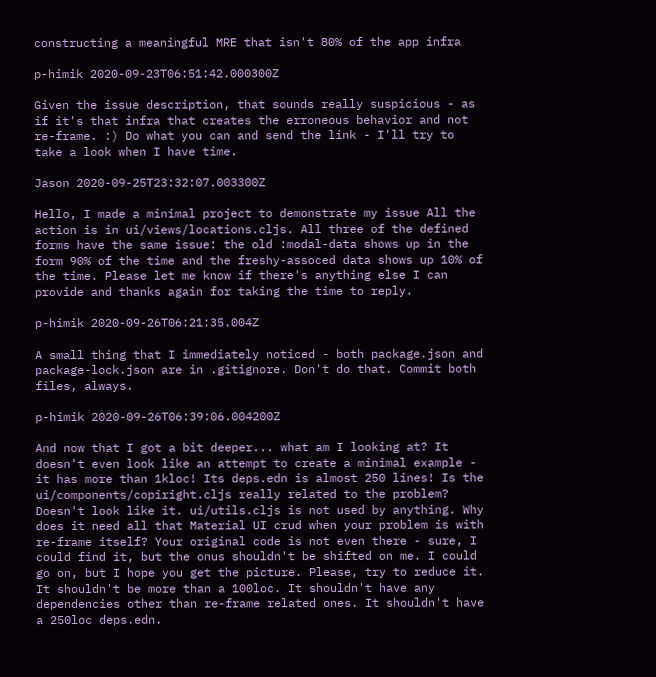constructing a meaningful MRE that isn't 80% of the app infra

p-himik 2020-09-23T06:51:42.000300Z

Given the issue description, that sounds really suspicious - as if it's that infra that creates the erroneous behavior and not re-frame. :) Do what you can and send the link - I'll try to take a look when I have time.

Jason 2020-09-25T23:32:07.003300Z

Hello, I made a minimal project to demonstrate my issue All the action is in ui/views/locations.cljs. All three of the defined forms have the same issue: the old :modal-data shows up in the form 90% of the time and the freshy-assoced data shows up 10% of the time. Please let me know if there's anything else I can provide and thanks again for taking the time to reply.

p-himik 2020-09-26T06:21:35.004Z

A small thing that I immediately noticed - both package.json and package-lock.json are in .gitignore. Don't do that. Commit both files, always.

p-himik 2020-09-26T06:39:06.004200Z

And now that I got a bit deeper... what am I looking at? It doesn't even look like an attempt to create a minimal example - it has more than 1kloc! Its deps.edn is almost 250 lines! Is the ui/components/copiright.cljs really related to the problem? Doesn't look like it. ui/utils.cljs is not used by anything. Why does it need all that Material UI crud when your problem is with re-frame itself? Your original code is not even there - sure, I could find it, but the onus shouldn't be shifted on me. I could go on, but I hope you get the picture. Please, try to reduce it. It shouldn't be more than a 100loc. It shouldn't have any dependencies other than re-frame related ones. It shouldn't have a 250loc deps.edn.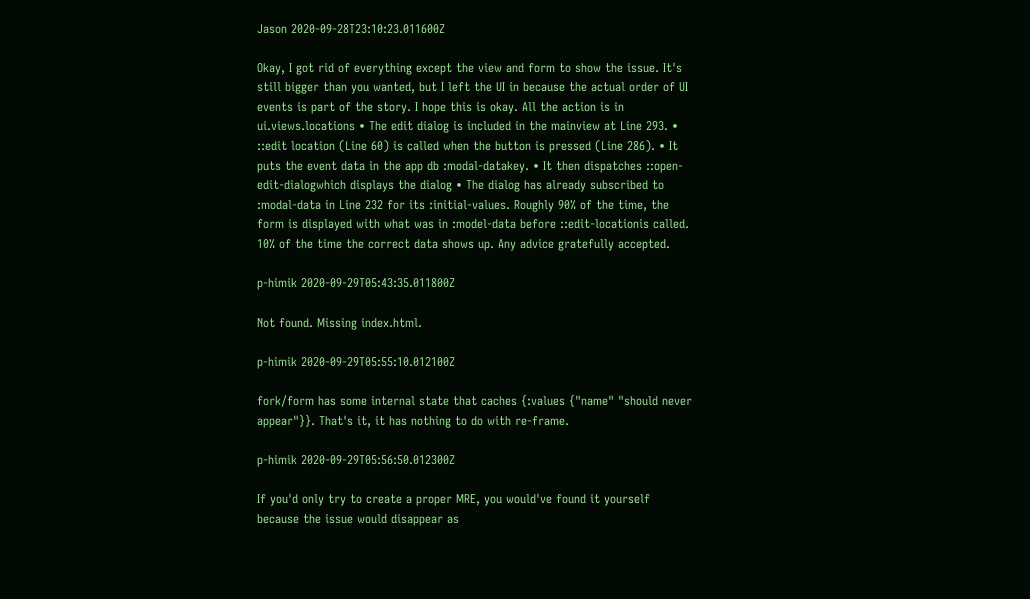Jason 2020-09-28T23:10:23.011600Z

Okay, I got rid of everything except the view and form to show the issue. It's still bigger than you wanted, but I left the UI in because the actual order of UI events is part of the story. I hope this is okay. All the action is in ui.views.locations • The edit dialog is included in the mainview at Line 293. • ::edit location (Line 60) is called when the button is pressed (Line 286). • It puts the event data in the app db :modal-datakey. • It then dispatches ::open-edit-dialogwhich displays the dialog • The dialog has already subscribed to :modal-data in Line 232 for its :initial-values. Roughly 90% of the time, the form is displayed with what was in :model-data before ::edit-locationis called. 10% of the time the correct data shows up. Any advice gratefully accepted.

p-himik 2020-09-29T05:43:35.011800Z

Not found. Missing index.html.

p-himik 2020-09-29T05:55:10.012100Z

fork/form has some internal state that caches {:values {"name" "should never appear"}}. That's it, it has nothing to do with re-frame.

p-himik 2020-09-29T05:56:50.012300Z

If you'd only try to create a proper MRE, you would've found it yourself because the issue would disappear as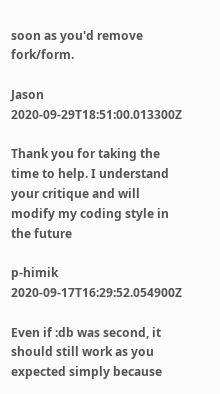soon as you'd remove fork/form.

Jason 2020-09-29T18:51:00.013300Z

Thank you for taking the time to help. I understand your critique and will modify my coding style in the future

p-himik 2020-09-17T16:29:52.054900Z

Even if :db was second, it should still work as you expected simply because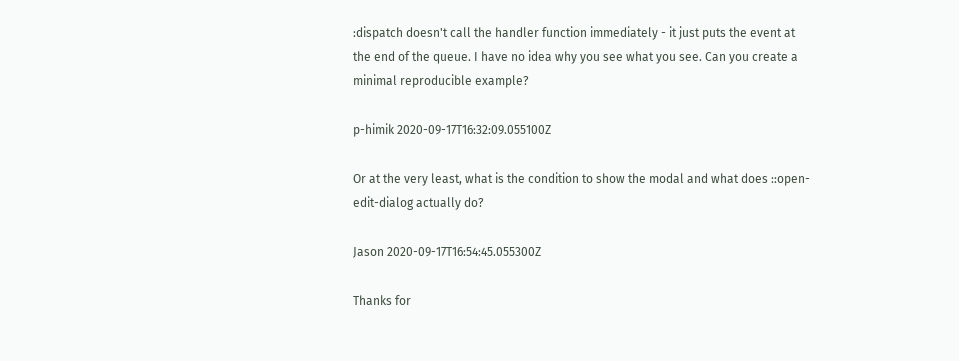:dispatch doesn't call the handler function immediately - it just puts the event at the end of the queue. I have no idea why you see what you see. Can you create a minimal reproducible example?

p-himik 2020-09-17T16:32:09.055100Z

Or at the very least, what is the condition to show the modal and what does ::open-edit-dialog actually do?

Jason 2020-09-17T16:54:45.055300Z

Thanks for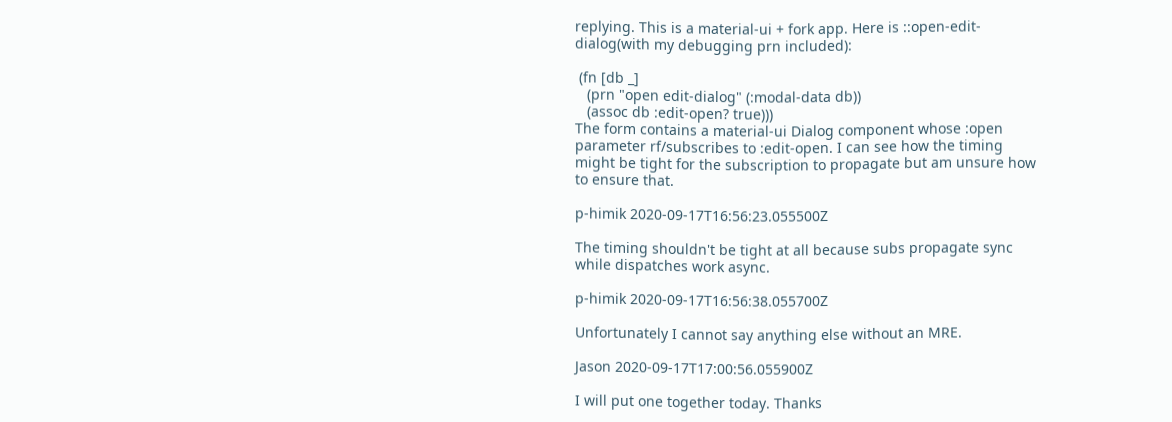replying. This is a material-ui + fork app. Here is ::open-edit-dialog(with my debugging prn included):

 (fn [db _]
   (prn "open edit-dialog" (:modal-data db))
   (assoc db :edit-open? true)))
The form contains a material-ui Dialog component whose :open parameter rf/subscribes to :edit-open. I can see how the timing might be tight for the subscription to propagate but am unsure how to ensure that.

p-himik 2020-09-17T16:56:23.055500Z

The timing shouldn't be tight at all because subs propagate sync while dispatches work async.

p-himik 2020-09-17T16:56:38.055700Z

Unfortunately I cannot say anything else without an MRE.

Jason 2020-09-17T17:00:56.055900Z

I will put one together today. Thanks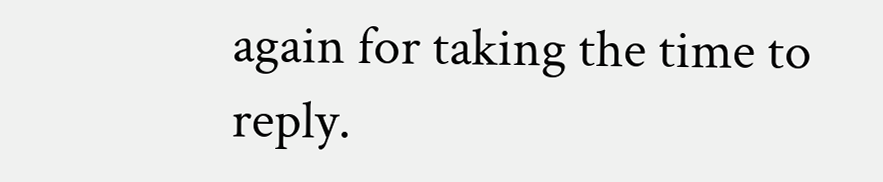again for taking the time to reply.